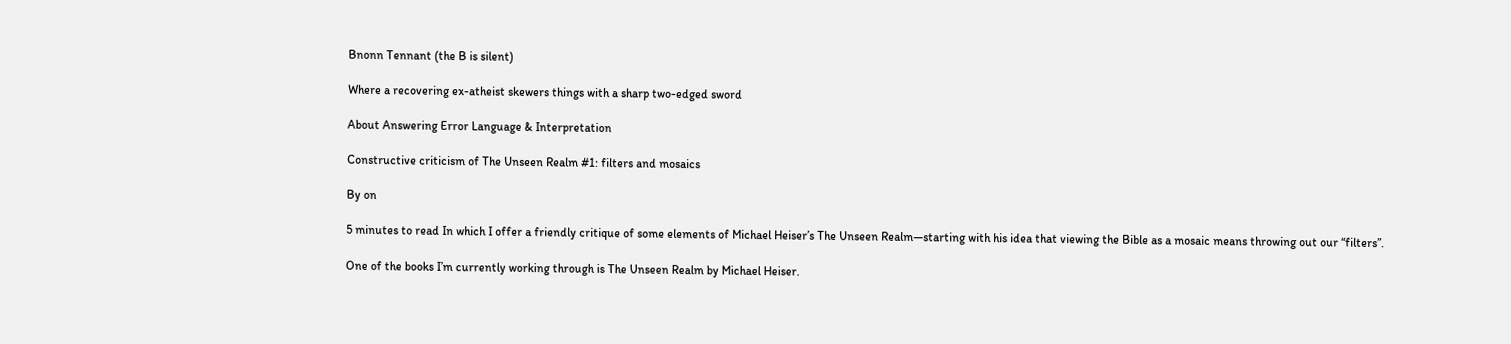Bnonn Tennant (the B is silent)

Where a recovering ex-atheist skewers things with a sharp two-edged sword

About Answering Error Language & Interpretation

Constructive criticism of The Unseen Realm #1: filters and mosaics

By on

5 minutes to read In which I offer a friendly critique of some elements of Michael Heiser’s The Unseen Realm—starting with his idea that viewing the Bible as a mosaic means throwing out our “filters”.

One of the books I’m currently working through is The Unseen Realm by Michael Heiser.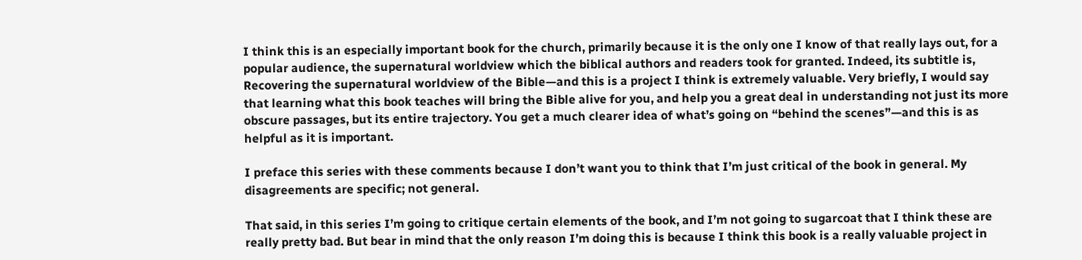I think this is an especially important book for the church, primarily because it is the only one I know of that really lays out, for a popular audience, the supernatural worldview which the biblical authors and readers took for granted. Indeed, its subtitle is, Recovering the supernatural worldview of the Bible—and this is a project I think is extremely valuable. Very briefly, I would say that learning what this book teaches will bring the Bible alive for you, and help you a great deal in understanding not just its more obscure passages, but its entire trajectory. You get a much clearer idea of what’s going on “behind the scenes”—and this is as helpful as it is important.

I preface this series with these comments because I don’t want you to think that I’m just critical of the book in general. My disagreements are specific; not general.

That said, in this series I’m going to critique certain elements of the book, and I’m not going to sugarcoat that I think these are really pretty bad. But bear in mind that the only reason I’m doing this is because I think this book is a really valuable project in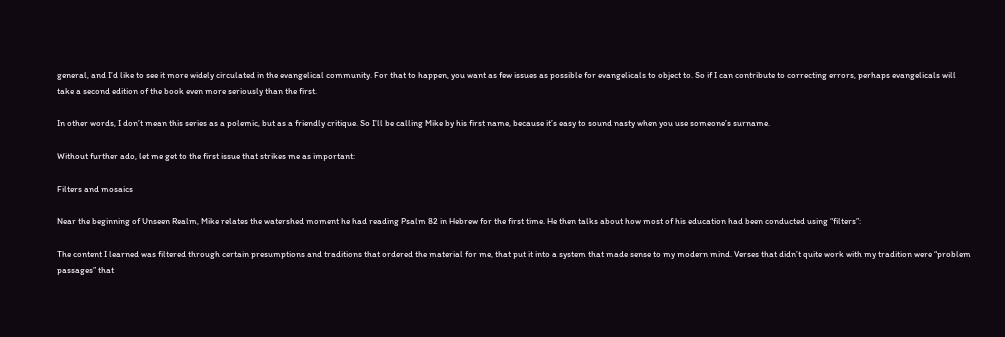general, and I’d like to see it more widely circulated in the evangelical community. For that to happen, you want as few issues as possible for evangelicals to object to. So if I can contribute to correcting errors, perhaps evangelicals will take a second edition of the book even more seriously than the first.

In other words, I don’t mean this series as a polemic, but as a friendly critique. So I’ll be calling Mike by his first name, because it’s easy to sound nasty when you use someone’s surname.

Without further ado, let me get to the first issue that strikes me as important:

Filters and mosaics

Near the beginning of Unseen Realm, Mike relates the watershed moment he had reading Psalm 82 in Hebrew for the first time. He then talks about how most of his education had been conducted using “filters”:

The content I learned was filtered through certain presumptions and traditions that ordered the material for me, that put it into a system that made sense to my modern mind. Verses that didn’t quite work with my tradition were “problem passages” that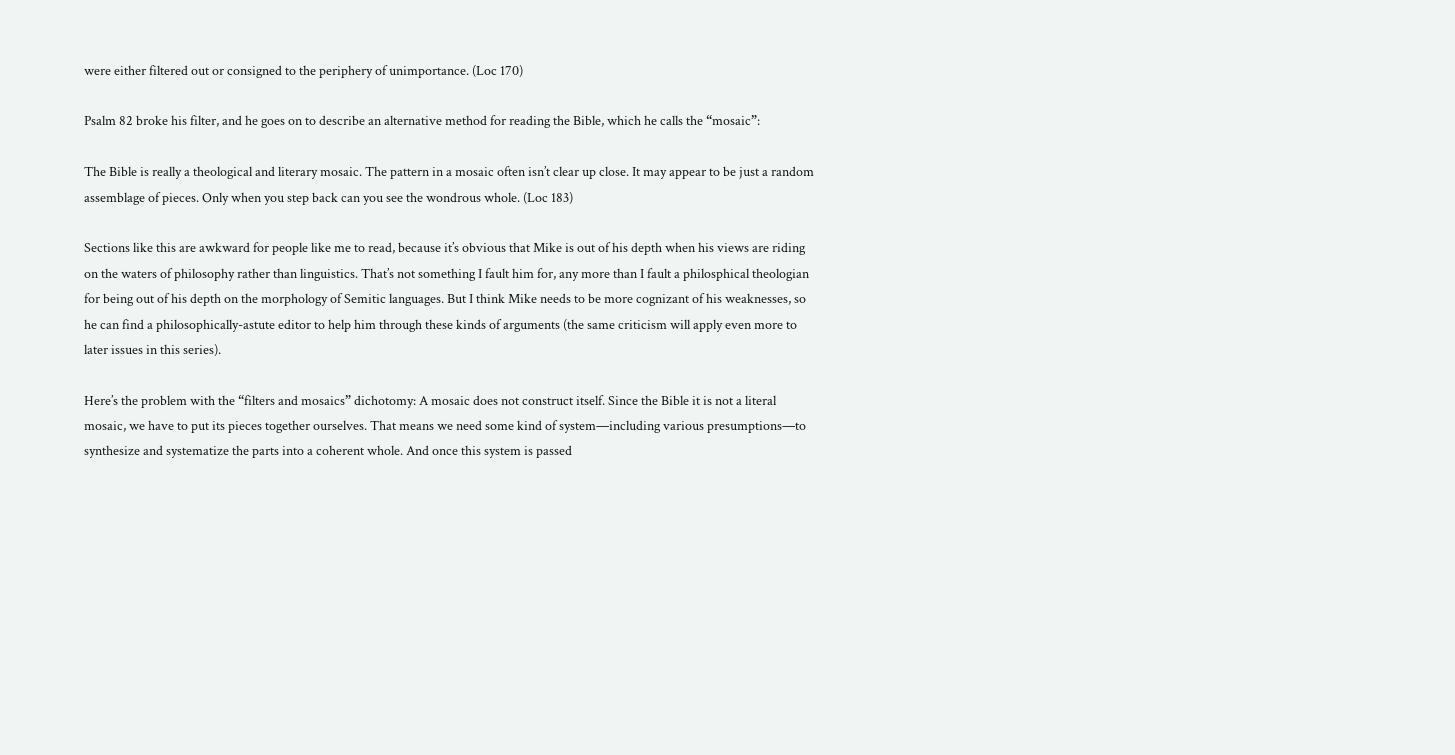were either filtered out or consigned to the periphery of unimportance. (Loc 170)

Psalm 82 broke his filter, and he goes on to describe an alternative method for reading the Bible, which he calls the “mosaic”:

The Bible is really a theological and literary mosaic. The pattern in a mosaic often isn’t clear up close. It may appear to be just a random assemblage of pieces. Only when you step back can you see the wondrous whole. (Loc 183)

Sections like this are awkward for people like me to read, because it’s obvious that Mike is out of his depth when his views are riding on the waters of philosophy rather than linguistics. That’s not something I fault him for, any more than I fault a philosphical theologian for being out of his depth on the morphology of Semitic languages. But I think Mike needs to be more cognizant of his weaknesses, so he can find a philosophically-astute editor to help him through these kinds of arguments (the same criticism will apply even more to later issues in this series).

Here’s the problem with the “filters and mosaics” dichotomy: A mosaic does not construct itself. Since the Bible it is not a literal mosaic, we have to put its pieces together ourselves. That means we need some kind of system—including various presumptions—to synthesize and systematize the parts into a coherent whole. And once this system is passed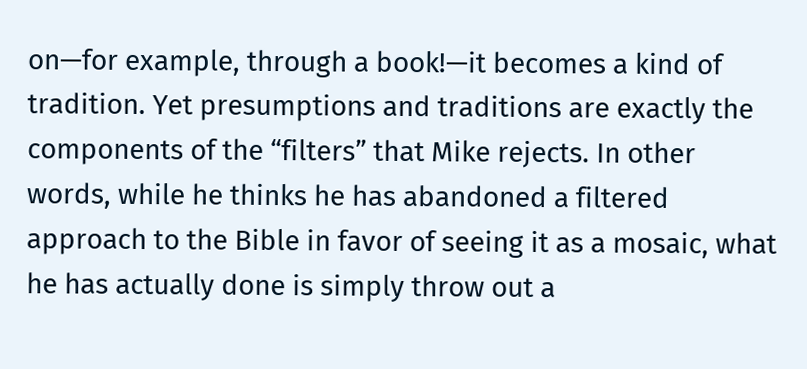on—for example, through a book!—it becomes a kind of tradition. Yet presumptions and traditions are exactly the components of the “filters” that Mike rejects. In other words, while he thinks he has abandoned a filtered approach to the Bible in favor of seeing it as a mosaic, what he has actually done is simply throw out a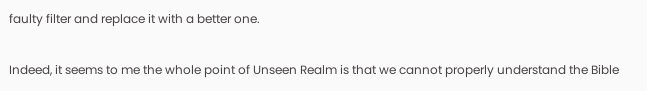faulty filter and replace it with a better one.

Indeed, it seems to me the whole point of Unseen Realm is that we cannot properly understand the Bible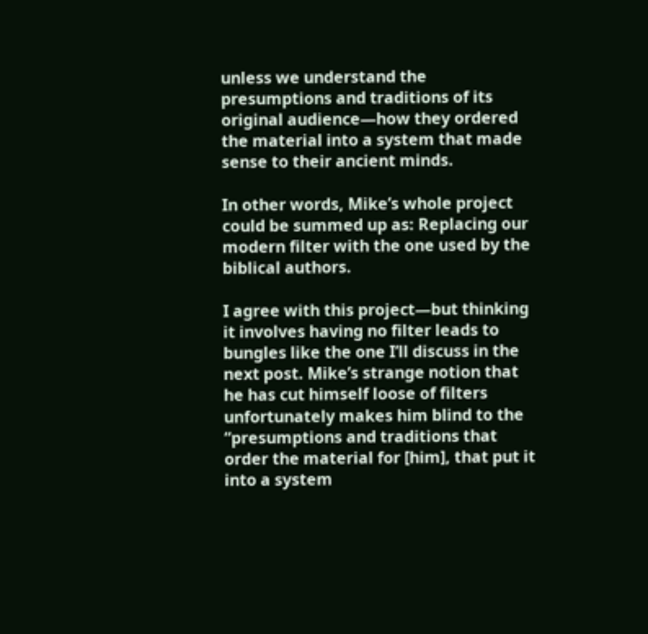unless we understand the presumptions and traditions of its original audience—how they ordered the material into a system that made sense to their ancient minds.

In other words, Mike’s whole project could be summed up as: Replacing our modern filter with the one used by the biblical authors.

I agree with this project—but thinking it involves having no filter leads to bungles like the one I’ll discuss in the next post. Mike’s strange notion that he has cut himself loose of filters unfortunately makes him blind to the “presumptions and traditions that order the material for [him], that put it into a system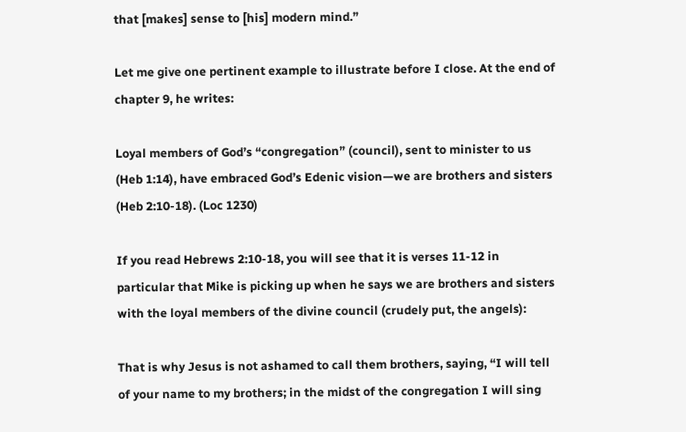that [makes] sense to [his] modern mind.”

Let me give one pertinent example to illustrate before I close. At the end of chapter 9, he writes:

Loyal members of God’s “congregation” (council), sent to minister to us (Heb 1:14), have embraced God’s Edenic vision—we are brothers and sisters (Heb 2:10-18). (Loc 1230)

If you read Hebrews 2:10-18, you will see that it is verses 11-12 in particular that Mike is picking up when he says we are brothers and sisters with the loyal members of the divine council (crudely put, the angels):

That is why Jesus is not ashamed to call them brothers, saying, “I will tell of your name to my brothers; in the midst of the congregation I will sing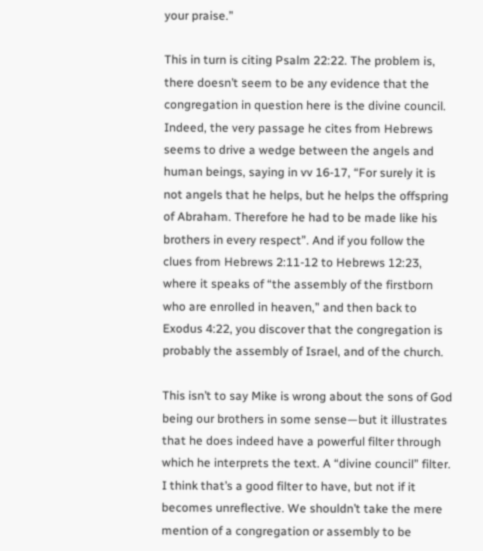your praise.”

This in turn is citing Psalm 22:22. The problem is, there doesn’t seem to be any evidence that the congregation in question here is the divine council. Indeed, the very passage he cites from Hebrews seems to drive a wedge between the angels and human beings, saying in vv 16-17, “For surely it is not angels that he helps, but he helps the offspring of Abraham. Therefore he had to be made like his brothers in every respect”. And if you follow the clues from Hebrews 2:11-12 to Hebrews 12:23, where it speaks of “the assembly of the firstborn who are enrolled in heaven,” and then back to Exodus 4:22, you discover that the congregation is probably the assembly of Israel, and of the church.

This isn’t to say Mike is wrong about the sons of God being our brothers in some sense—but it illustrates that he does indeed have a powerful filter through which he interprets the text. A “divine council” filter. I think that’s a good filter to have, but not if it becomes unreflective. We shouldn’t take the mere mention of a congregation or assembly to be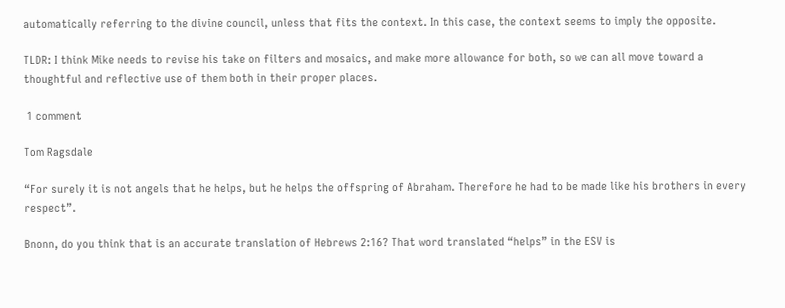automatically referring to the divine council, unless that fits the context. In this case, the context seems to imply the opposite.

TLDR: I think Mike needs to revise his take on filters and mosaics, and make more allowance for both, so we can all move toward a thoughtful and reflective use of them both in their proper places.

 1 comment

Tom Ragsdale

“For surely it is not angels that he helps, but he helps the offspring of Abraham. Therefore he had to be made like his brothers in every respect”.

Bnonn, do you think that is an accurate translation of Hebrews 2:16? That word translated “helps” in the ESV is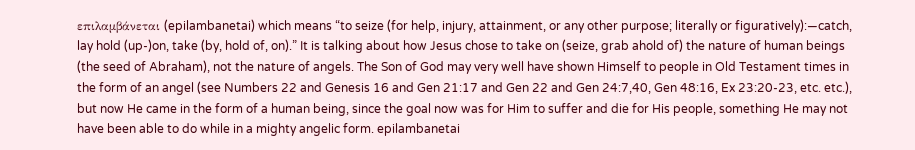επιλαμβάνεται (epilambanetai) which means “to seize (for help, injury, attainment, or any other purpose; literally or figuratively):—catch, lay hold (up-)on, take (by, hold of, on).” It is talking about how Jesus chose to take on (seize, grab ahold of) the nature of human beings (the seed of Abraham), not the nature of angels. The Son of God may very well have shown Himself to people in Old Testament times in the form of an angel (see Numbers 22 and Genesis 16 and Gen 21:17 and Gen 22 and Gen 24:7,40, Gen 48:16, Ex 23:20-23, etc. etc.), but now He came in the form of a human being, since the goal now was for Him to suffer and die for His people, something He may not have been able to do while in a mighty angelic form. epilambanetai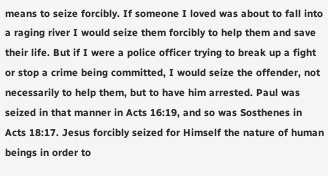means to seize forcibly. If someone I loved was about to fall into a raging river I would seize them forcibly to help them and save their life. But if I were a police officer trying to break up a fight or stop a crime being committed, I would seize the offender, not necessarily to help them, but to have him arrested. Paul was seized in that manner in Acts 16:19, and so was Sosthenes in Acts 18:17. Jesus forcibly seized for Himself the nature of human beings in order to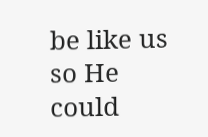be like us so He could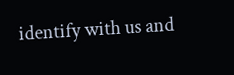identify with us and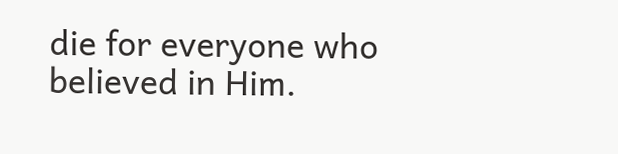die for everyone who believed in Him.